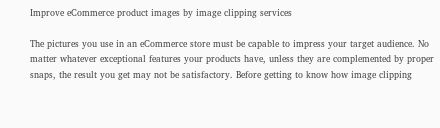Improve eCommerce product images by image clipping services

The pictures you use in an eCommerce store must be capable to impress your target audience. No matter whatever exceptional features your products have, unless they are complemented by proper snaps, the result you get may not be satisfactory. Before getting to know how image clipping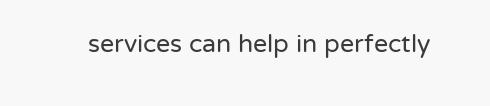services can help in perfectly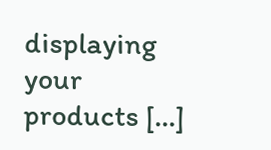displaying your products [...]